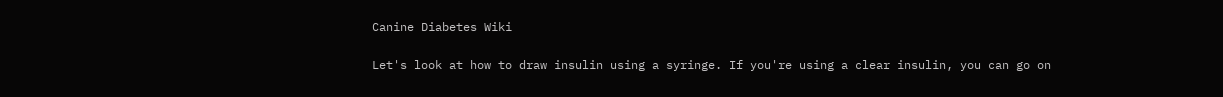Canine Diabetes Wiki

Let's look at how to draw insulin using a syringe. If you're using a clear insulin, you can go on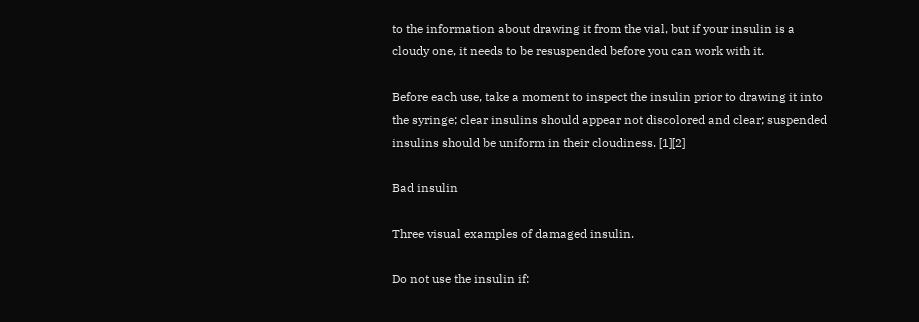to the information about drawing it from the vial, but if your insulin is a cloudy one, it needs to be resuspended before you can work with it.

Before each use, take a moment to inspect the insulin prior to drawing it into the syringe; clear insulins should appear not discolored and clear; suspended insulins should be uniform in their cloudiness. [1][2]

Bad insulin

Three visual examples of damaged insulin.

Do not use the insulin if: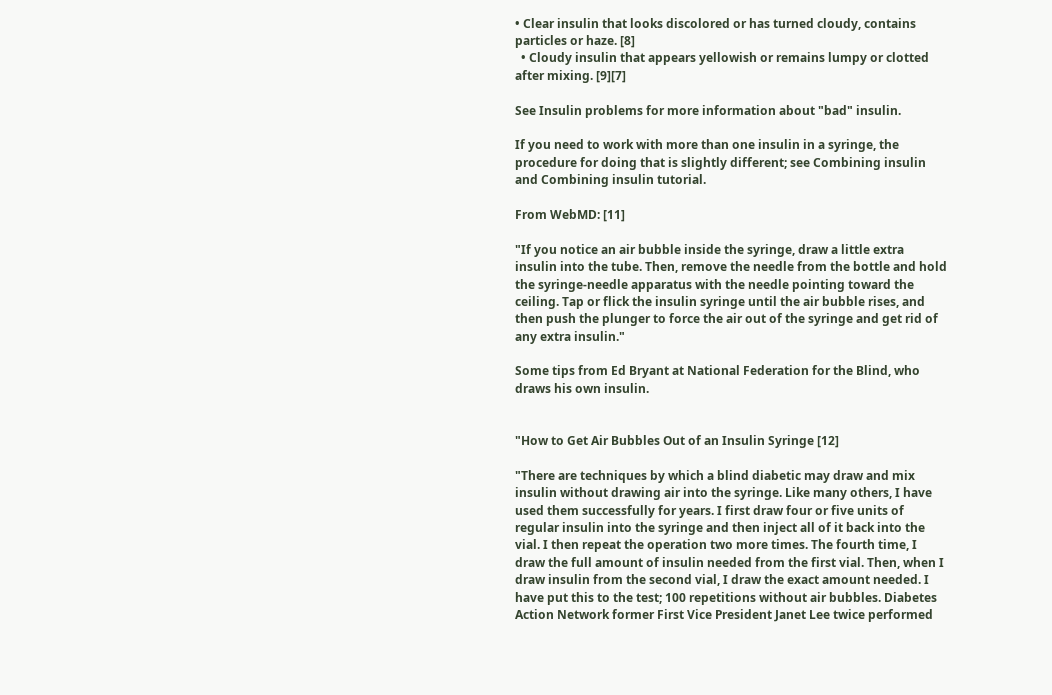• Clear insulin that looks discolored or has turned cloudy, contains particles or haze. [8]
  • Cloudy insulin that appears yellowish or remains lumpy or clotted after mixing. [9][7]

See Insulin problems for more information about "bad" insulin.

If you need to work with more than one insulin in a syringe, the procedure for doing that is slightly different; see Combining insulin and Combining insulin tutorial.

From WebMD: [11]

"If you notice an air bubble inside the syringe, draw a little extra insulin into the tube. Then, remove the needle from the bottle and hold the syringe-needle apparatus with the needle pointing toward the ceiling. Tap or flick the insulin syringe until the air bubble rises, and then push the plunger to force the air out of the syringe and get rid of any extra insulin."

Some tips from Ed Bryant at National Federation for the Blind, who draws his own insulin.


"How to Get Air Bubbles Out of an Insulin Syringe [12]

"There are techniques by which a blind diabetic may draw and mix insulin without drawing air into the syringe. Like many others, I have used them successfully for years. I first draw four or five units of regular insulin into the syringe and then inject all of it back into the vial. I then repeat the operation two more times. The fourth time, I draw the full amount of insulin needed from the first vial. Then, when I draw insulin from the second vial, I draw the exact amount needed. I have put this to the test; 100 repetitions without air bubbles. Diabetes Action Network former First Vice President Janet Lee twice performed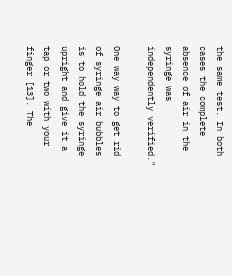the same test. In both cases the complete absence of air in the syringe was independently verified."

One way way to get rid of syringe air bubbles is to hold the syringe upright and give it a tap or two with your finger [13]. The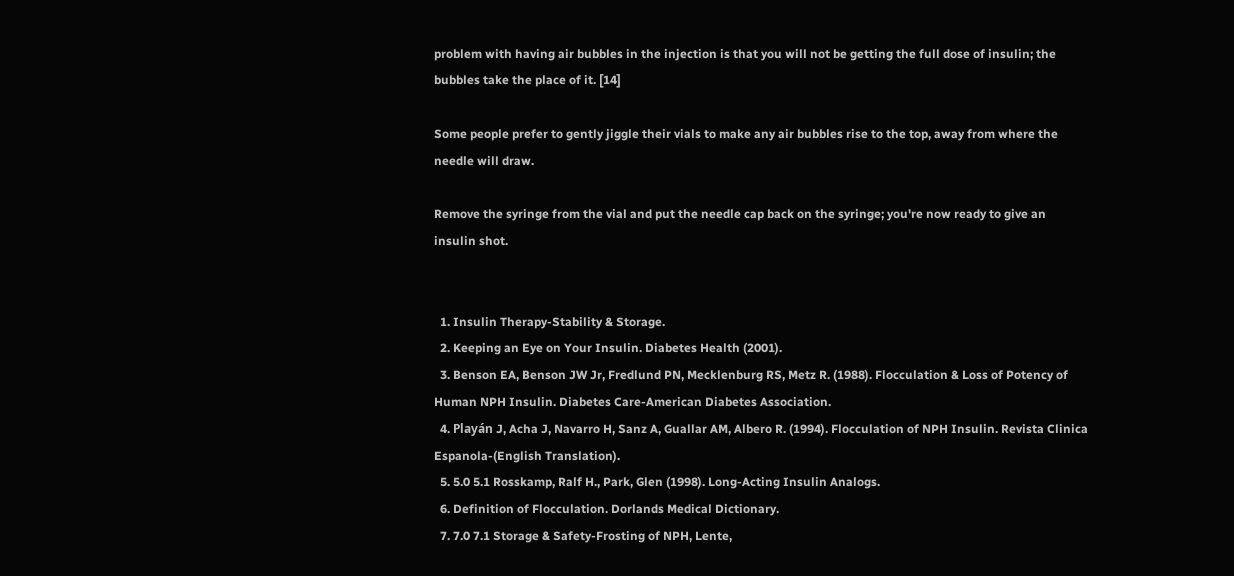problem with having air bubbles in the injection is that you will not be getting the full dose of insulin; the bubbles take the place of it. [14]

Some people prefer to gently jiggle their vials to make any air bubbles rise to the top, away from where the needle will draw.

Remove the syringe from the vial and put the needle cap back on the syringe; you're now ready to give an insulin shot.


  1. Insulin Therapy-Stability & Storage.
  2. Keeping an Eye on Your Insulin. Diabetes Health (2001).
  3. Benson EA, Benson JW Jr, Fredlund PN, Mecklenburg RS, Metz R. (1988). Flocculation & Loss of Potency of Human NPH Insulin. Diabetes Care-American Diabetes Association.
  4. Playán J, Acha J, Navarro H, Sanz A, Guallar AM, Albero R. (1994). Flocculation of NPH Insulin. Revista Clinica Espanola-(English Translation).
  5. 5.0 5.1 Rosskamp, Ralf H., Park, Glen (1998). Long-Acting Insulin Analogs.
  6. Definition of Flocculation. Dorlands Medical Dictionary.
  7. 7.0 7.1 Storage & Safety-Frosting of NPH, Lente,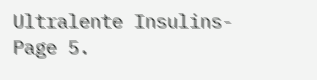Ultralente Insulins-Page 5.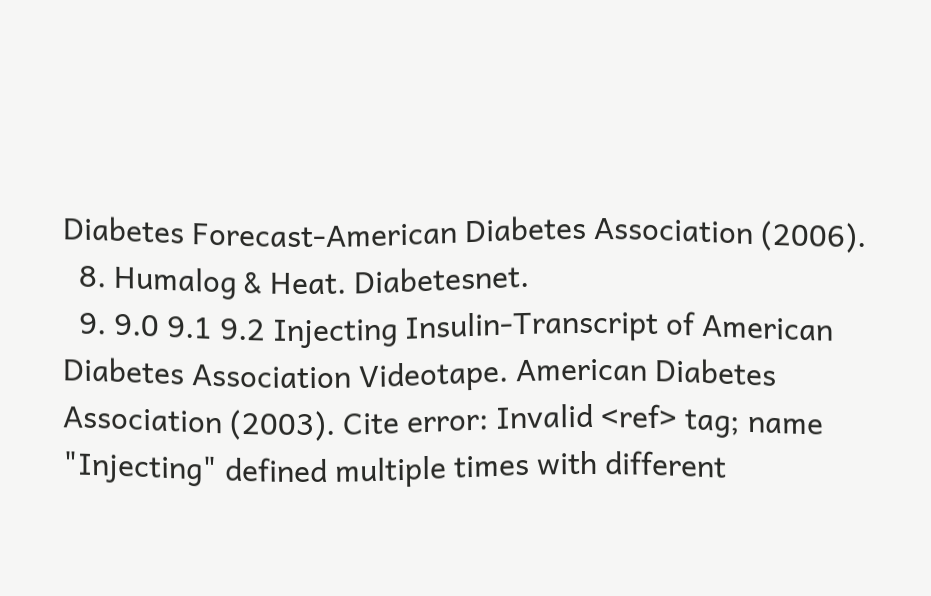Diabetes Forecast-American Diabetes Association (2006).
  8. Humalog & Heat. Diabetesnet.
  9. 9.0 9.1 9.2 Injecting Insulin-Transcript of American Diabetes Association Videotape. American Diabetes Association (2003). Cite error: Invalid <ref> tag; name "Injecting" defined multiple times with different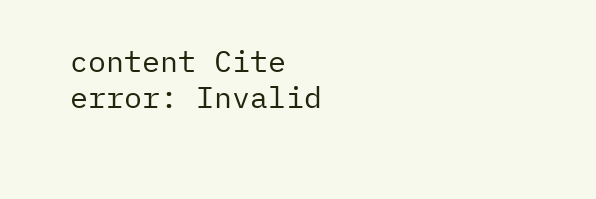content Cite error: Invalid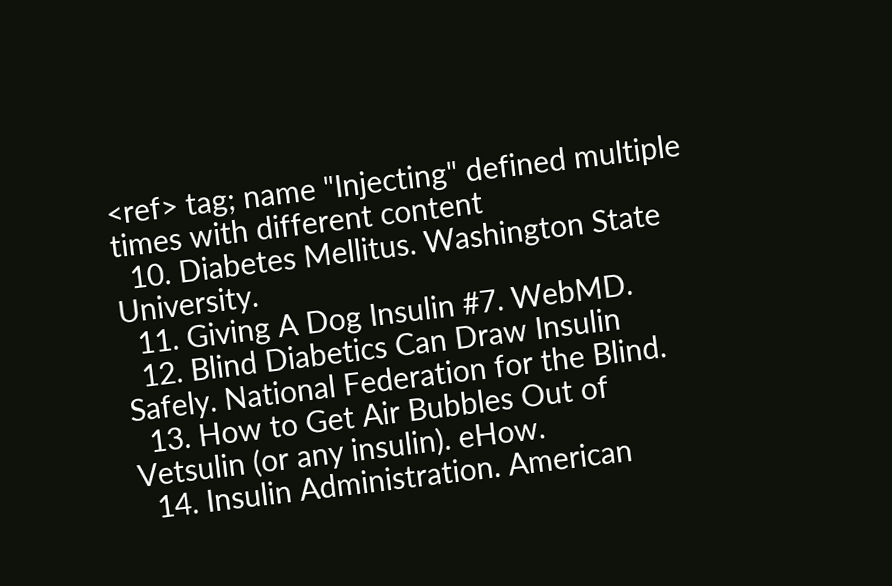<ref> tag; name "Injecting" defined multiple times with different content
  10. Diabetes Mellitus. Washington State University.
  11. Giving A Dog Insulin #7. WebMD.
  12. Blind Diabetics Can Draw Insulin Safely. National Federation for the Blind.
  13. How to Get Air Bubbles Out of Vetsulin (or any insulin). eHow.
  14. Insulin Administration. American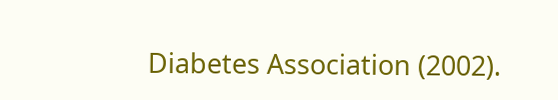Diabetes Association (2002).